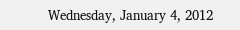Wednesday, January 4, 2012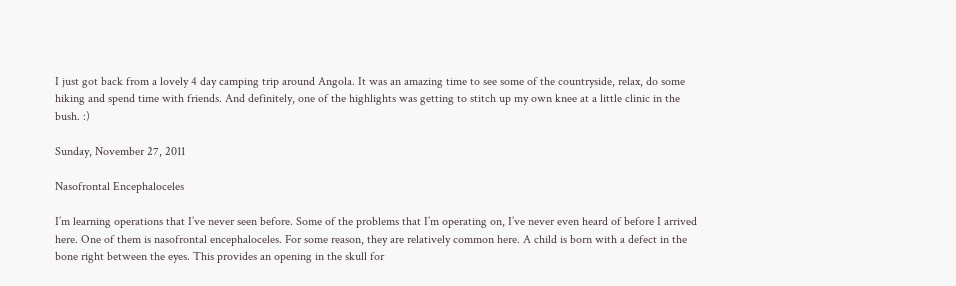I just got back from a lovely 4 day camping trip around Angola. It was an amazing time to see some of the countryside, relax, do some hiking and spend time with friends. And definitely, one of the highlights was getting to stitch up my own knee at a little clinic in the bush. :)

Sunday, November 27, 2011

Nasofrontal Encephaloceles

I’m learning operations that I’ve never seen before. Some of the problems that I’m operating on, I’ve never even heard of before I arrived here. One of them is nasofrontal encephaloceles. For some reason, they are relatively common here. A child is born with a defect in the bone right between the eyes. This provides an opening in the skull for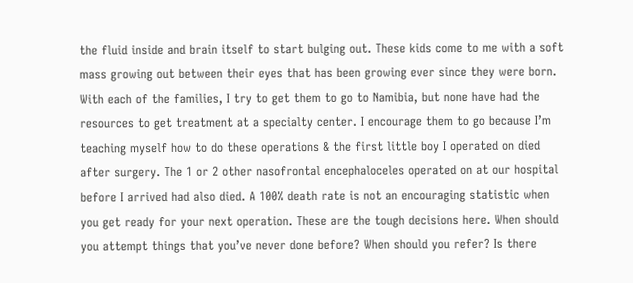the fluid inside and brain itself to start bulging out. These kids come to me with a soft mass growing out between their eyes that has been growing ever since they were born. With each of the families, I try to get them to go to Namibia, but none have had the resources to get treatment at a specialty center. I encourage them to go because I’m teaching myself how to do these operations & the first little boy I operated on died after surgery. The 1 or 2 other nasofrontal encephaloceles operated on at our hospital before I arrived had also died. A 100% death rate is not an encouraging statistic when you get ready for your next operation. These are the tough decisions here. When should you attempt things that you’ve never done before? When should you refer? Is there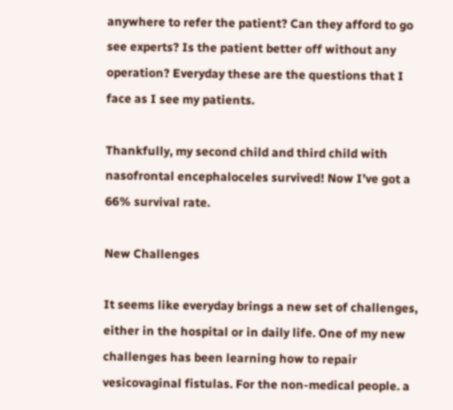anywhere to refer the patient? Can they afford to go see experts? Is the patient better off without any operation? Everyday these are the questions that I face as I see my patients.

Thankfully, my second child and third child with nasofrontal encephaloceles survived! Now I’ve got a 66% survival rate.

New Challenges

It seems like everyday brings a new set of challenges, either in the hospital or in daily life. One of my new challenges has been learning how to repair vesicovaginal fistulas. For the non-medical people. a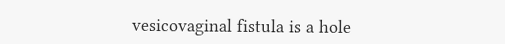vesicovaginal fistula is a hole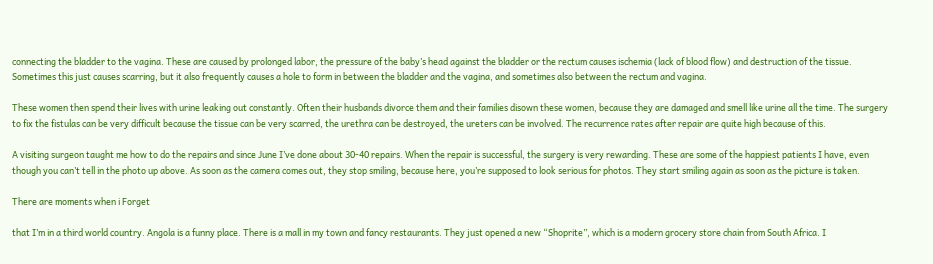connecting the bladder to the vagina. These are caused by prolonged labor, the pressure of the baby’s head against the bladder or the rectum causes ischemia (lack of blood flow) and destruction of the tissue. Sometimes this just causes scarring, but it also frequently causes a hole to form in between the bladder and the vagina, and sometimes also between the rectum and vagina.

These women then spend their lives with urine leaking out constantly. Often their husbands divorce them and their families disown these women, because they are damaged and smell like urine all the time. The surgery to fix the fistulas can be very difficult because the tissue can be very scarred, the urethra can be destroyed, the ureters can be involved. The recurrence rates after repair are quite high because of this.

A visiting surgeon taught me how to do the repairs and since June I’ve done about 30-40 repairs. When the repair is successful, the surgery is very rewarding. These are some of the happiest patients I have, even though you can’t tell in the photo up above. As soon as the camera comes out, they stop smiling, because here, you’re supposed to look serious for photos. They start smiling again as soon as the picture is taken.

There are moments when i Forget

that I’m in a third world country. Angola is a funny place. There is a mall in my town and fancy restaurants. They just opened a new “Shoprite”, which is a modern grocery store chain from South Africa. I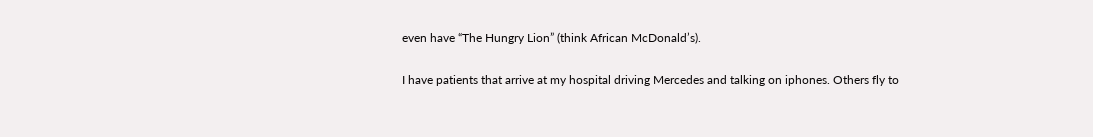even have “The Hungry Lion” (think African McDonald’s).

I have patients that arrive at my hospital driving Mercedes and talking on iphones. Others fly to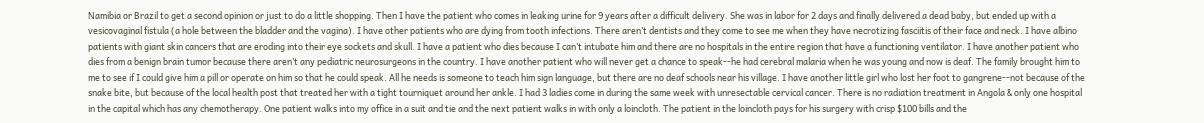Namibia or Brazil to get a second opinion or just to do a little shopping. Then I have the patient who comes in leaking urine for 9 years after a difficult delivery. She was in labor for 2 days and finally delivered a dead baby, but ended up with a vesicovaginal fistula (a hole between the bladder and the vagina). I have other patients who are dying from tooth infections. There aren’t dentists and they come to see me when they have necrotizing fasciitis of their face and neck. I have albino patients with giant skin cancers that are eroding into their eye sockets and skull. I have a patient who dies because I can’t intubate him and there are no hospitals in the entire region that have a functioning ventilator. I have another patient who dies from a benign brain tumor because there aren’t any pediatric neurosurgeons in the country. I have another patient who will never get a chance to speak--he had cerebral malaria when he was young and now is deaf. The family brought him to me to see if I could give him a pill or operate on him so that he could speak. All he needs is someone to teach him sign language, but there are no deaf schools near his village. I have another little girl who lost her foot to gangrene--not because of the snake bite, but because of the local health post that treated her with a tight tourniquet around her ankle. I had 3 ladies come in during the same week with unresectable cervical cancer. There is no radiation treatment in Angola & only one hospital in the capital which has any chemotherapy. One patient walks into my office in a suit and tie and the next patient walks in with only a loincloth. The patient in the loincloth pays for his surgery with crisp $100 bills and the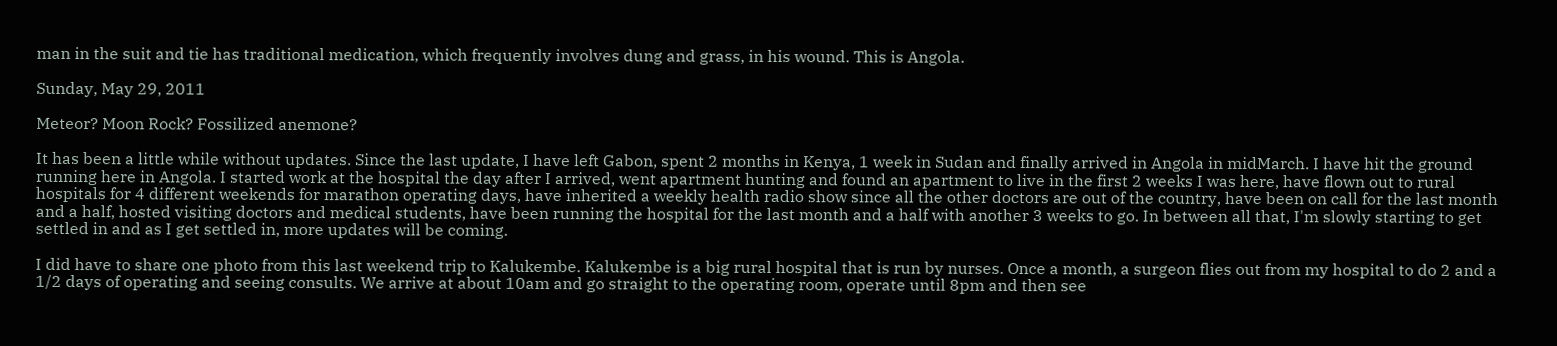man in the suit and tie has traditional medication, which frequently involves dung and grass, in his wound. This is Angola.

Sunday, May 29, 2011

Meteor? Moon Rock? Fossilized anemone?

It has been a little while without updates. Since the last update, I have left Gabon, spent 2 months in Kenya, 1 week in Sudan and finally arrived in Angola in midMarch. I have hit the ground running here in Angola. I started work at the hospital the day after I arrived, went apartment hunting and found an apartment to live in the first 2 weeks I was here, have flown out to rural hospitals for 4 different weekends for marathon operating days, have inherited a weekly health radio show since all the other doctors are out of the country, have been on call for the last month and a half, hosted visiting doctors and medical students, have been running the hospital for the last month and a half with another 3 weeks to go. In between all that, I'm slowly starting to get settled in and as I get settled in, more updates will be coming.

I did have to share one photo from this last weekend trip to Kalukembe. Kalukembe is a big rural hospital that is run by nurses. Once a month, a surgeon flies out from my hospital to do 2 and a 1/2 days of operating and seeing consults. We arrive at about 10am and go straight to the operating room, operate until 8pm and then see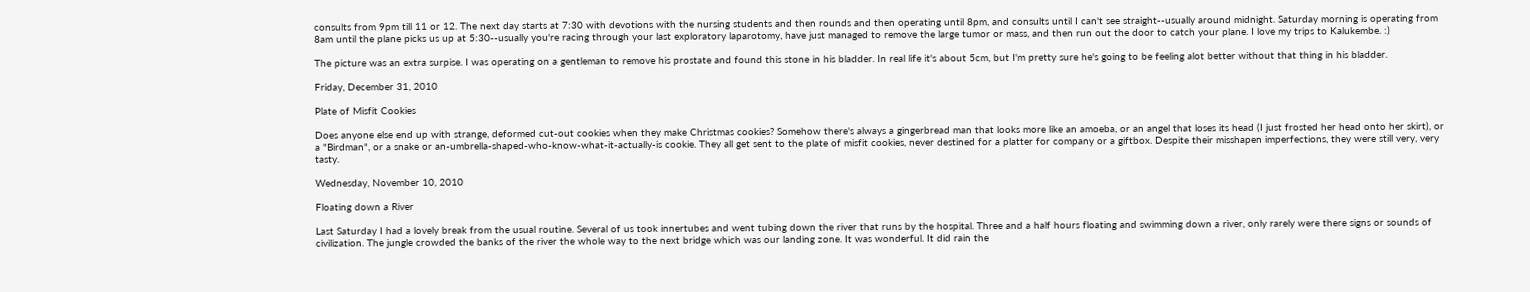consults from 9pm till 11 or 12. The next day starts at 7:30 with devotions with the nursing students and then rounds and then operating until 8pm, and consults until I can't see straight--usually around midnight. Saturday morning is operating from 8am until the plane picks us up at 5:30--usually you're racing through your last exploratory laparotomy, have just managed to remove the large tumor or mass, and then run out the door to catch your plane. I love my trips to Kalukembe. :)

The picture was an extra surpise. I was operating on a gentleman to remove his prostate and found this stone in his bladder. In real life it's about 5cm, but I'm pretty sure he's going to be feeling alot better without that thing in his bladder.

Friday, December 31, 2010

Plate of Misfit Cookies

Does anyone else end up with strange, deformed cut-out cookies when they make Christmas cookies? Somehow there's always a gingerbread man that looks more like an amoeba, or an angel that loses its head (I just frosted her head onto her skirt), or a "Birdman", or a snake or an-umbrella-shaped-who-know-what-it-actually-is cookie. They all get sent to the plate of misfit cookies, never destined for a platter for company or a giftbox. Despite their misshapen imperfections, they were still very, very tasty.

Wednesday, November 10, 2010

Floating down a River

Last Saturday I had a lovely break from the usual routine. Several of us took innertubes and went tubing down the river that runs by the hospital. Three and a half hours floating and swimming down a river, only rarely were there signs or sounds of civilization. The jungle crowded the banks of the river the whole way to the next bridge which was our landing zone. It was wonderful. It did rain the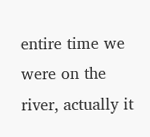entire time we were on the river, actually it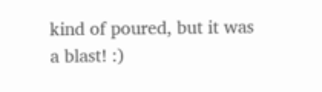kind of poured, but it was a blast! :)